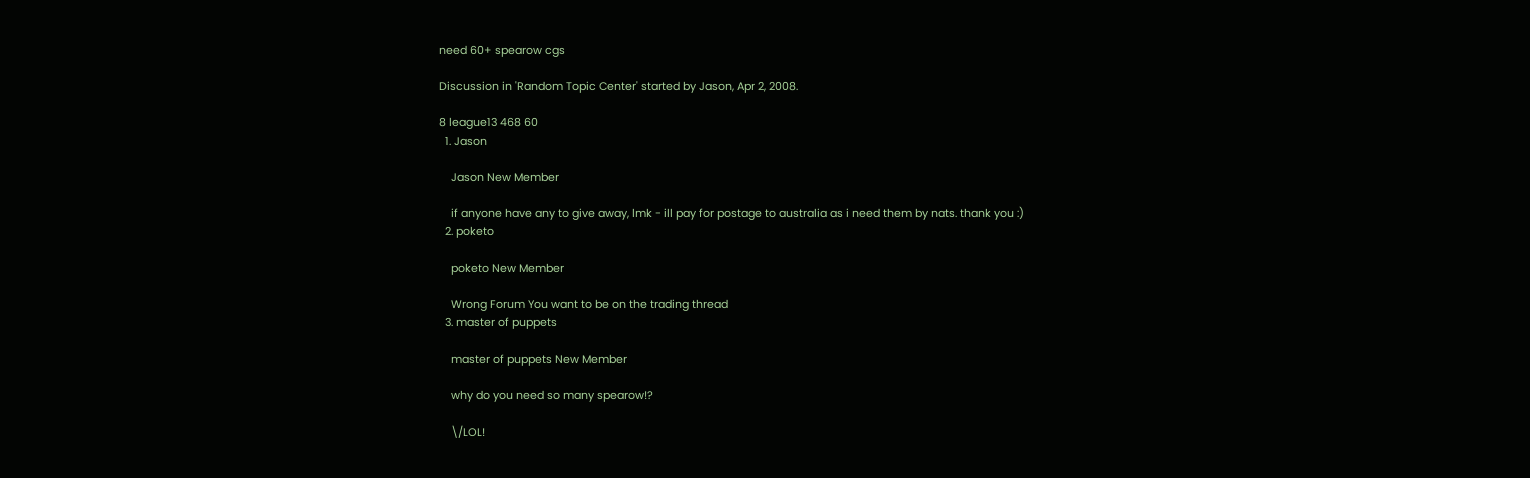need 60+ spearow cgs

Discussion in 'Random Topic Center' started by Jason, Apr 2, 2008.

8 league13 468 60
  1. Jason

    Jason New Member

    if anyone have any to give away, lmk - ill pay for postage to australia as i need them by nats. thank you :)
  2. poketo

    poketo New Member

    Wrong Forum You want to be on the trading thread
  3. master of puppets

    master of puppets New Member

    why do you need so many spearow!?

    \/LOL!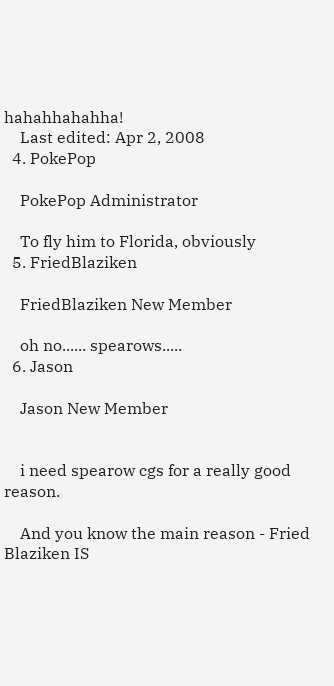hahahhahahha!
    Last edited: Apr 2, 2008
  4. PokePop

    PokePop Administrator

    To fly him to Florida, obviously
  5. FriedBlaziken

    FriedBlaziken New Member

    oh no...... spearows.....
  6. Jason

    Jason New Member


    i need spearow cgs for a really good reason.

    And you know the main reason - Fried Blaziken IS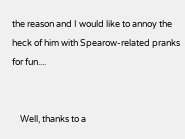the reason and I would like to annoy the heck of him with Spearow-related pranks for fun....


    Well, thanks to a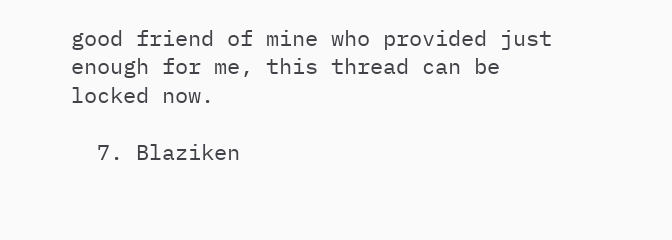good friend of mine who provided just enough for me, this thread can be locked now.

  7. Blaziken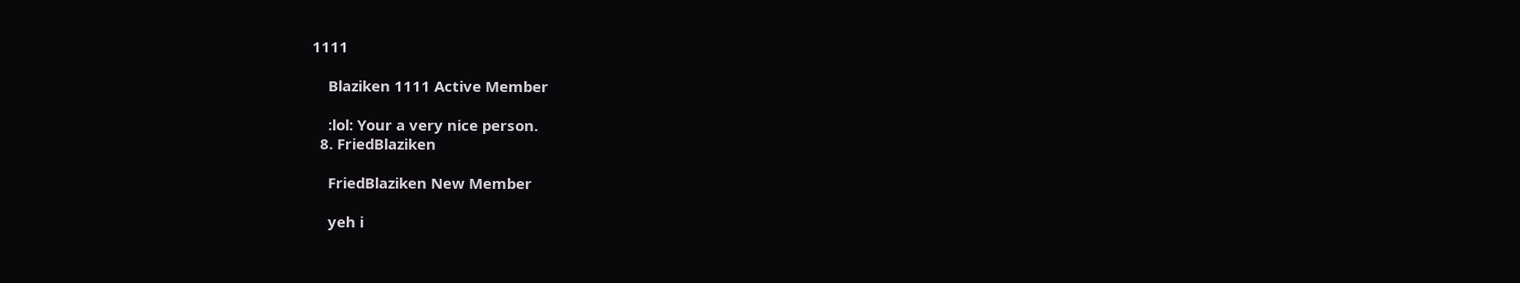1111

    Blaziken 1111 Active Member

    :lol: Your a very nice person.
  8. FriedBlaziken

    FriedBlaziken New Member

    yeh i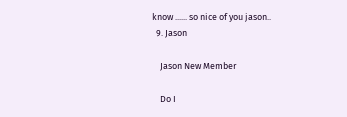know ...... so nice of you jason..
  9. Jason

    Jason New Member

    Do I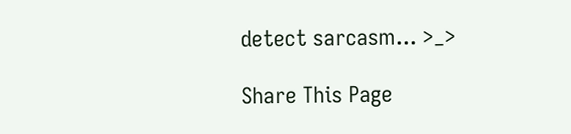detect sarcasm... >_>

Share This Page